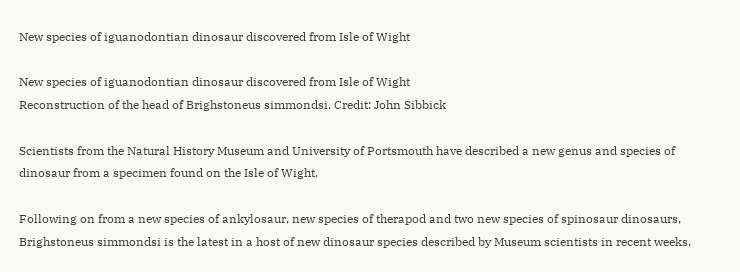New species of iguanodontian dinosaur discovered from Isle of Wight

New species of iguanodontian dinosaur discovered from Isle of Wight
Reconstruction of the head of Brighstoneus simmondsi. Credit: John Sibbick

Scientists from the Natural History Museum and University of Portsmouth have described a new genus and species of dinosaur from a specimen found on the Isle of Wight.

Following on from a new species of ankylosaur, new species of therapod and two new species of spinosaur dinosaurs, Brighstoneus simmondsi is the latest in a host of new dinosaur species described by Museum scientists in recent weeks.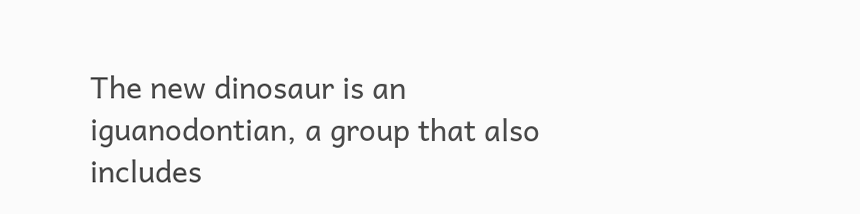The new dinosaur is an iguanodontian, a group that also includes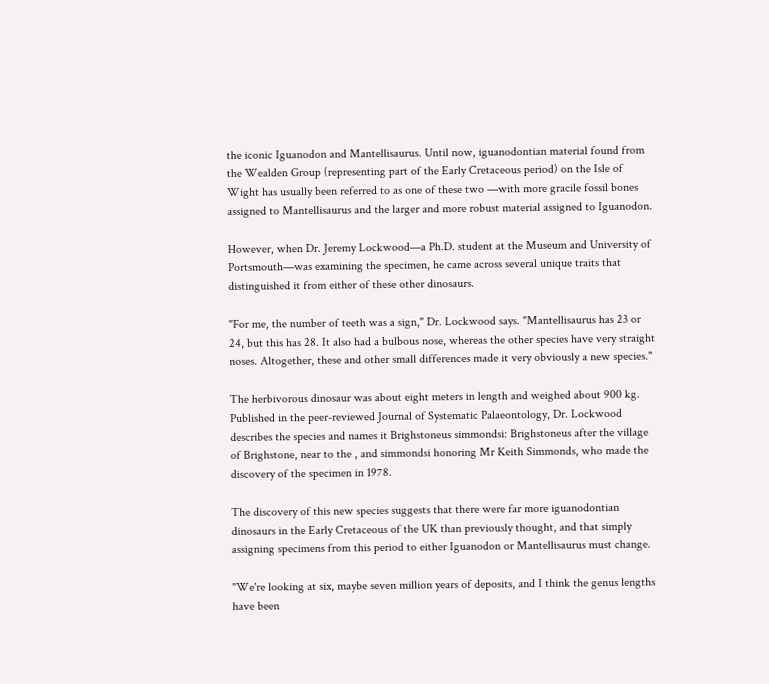the iconic Iguanodon and Mantellisaurus. Until now, iguanodontian material found from the Wealden Group (representing part of the Early Cretaceous period) on the Isle of Wight has usually been referred to as one of these two —with more gracile fossil bones assigned to Mantellisaurus and the larger and more robust material assigned to Iguanodon.

However, when Dr. Jeremy Lockwood—a Ph.D. student at the Museum and University of Portsmouth—was examining the specimen, he came across several unique traits that distinguished it from either of these other dinosaurs.

"For me, the number of teeth was a sign," Dr. Lockwood says. "Mantellisaurus has 23 or 24, but this has 28. It also had a bulbous nose, whereas the other species have very straight noses. Altogether, these and other small differences made it very obviously a new species."

The herbivorous dinosaur was about eight meters in length and weighed about 900 kg. Published in the peer-reviewed Journal of Systematic Palaeontology, Dr. Lockwood describes the species and names it Brighstoneus simmondsi: Brighstoneus after the village of Brighstone, near to the , and simmondsi honoring Mr Keith Simmonds, who made the discovery of the specimen in 1978.

The discovery of this new species suggests that there were far more iguanodontian dinosaurs in the Early Cretaceous of the UK than previously thought, and that simply assigning specimens from this period to either Iguanodon or Mantellisaurus must change.

"We're looking at six, maybe seven million years of deposits, and I think the genus lengths have been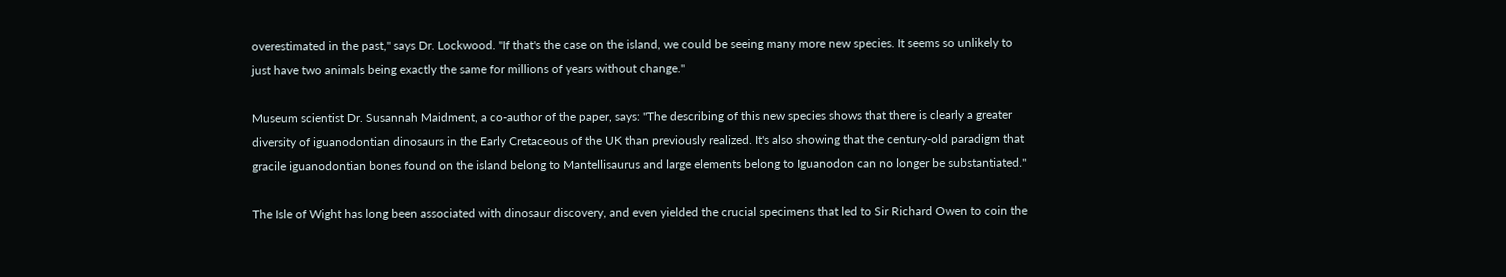overestimated in the past," says Dr. Lockwood. "If that's the case on the island, we could be seeing many more new species. It seems so unlikely to just have two animals being exactly the same for millions of years without change."

Museum scientist Dr. Susannah Maidment, a co-author of the paper, says: "The describing of this new species shows that there is clearly a greater diversity of iguanodontian dinosaurs in the Early Cretaceous of the UK than previously realized. It's also showing that the century-old paradigm that gracile iguanodontian bones found on the island belong to Mantellisaurus and large elements belong to Iguanodon can no longer be substantiated."

The Isle of Wight has long been associated with dinosaur discovery, and even yielded the crucial specimens that led to Sir Richard Owen to coin the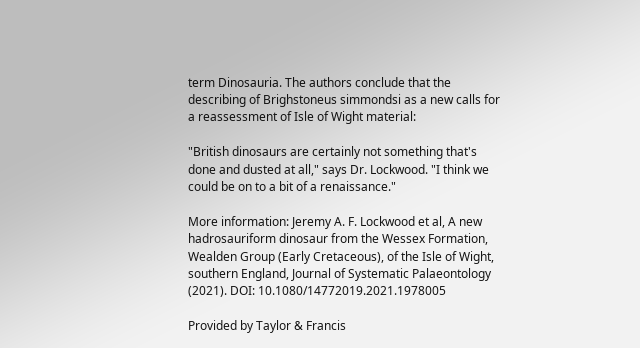term Dinosauria. The authors conclude that the describing of Brighstoneus simmondsi as a new calls for a reassessment of Isle of Wight material:

"British dinosaurs are certainly not something that's done and dusted at all," says Dr. Lockwood. "I think we could be on to a bit of a renaissance."

More information: Jeremy A. F. Lockwood et al, A new hadrosauriform dinosaur from the Wessex Formation, Wealden Group (Early Cretaceous), of the Isle of Wight, southern England, Journal of Systematic Palaeontology (2021). DOI: 10.1080/14772019.2021.1978005

Provided by Taylor & Francis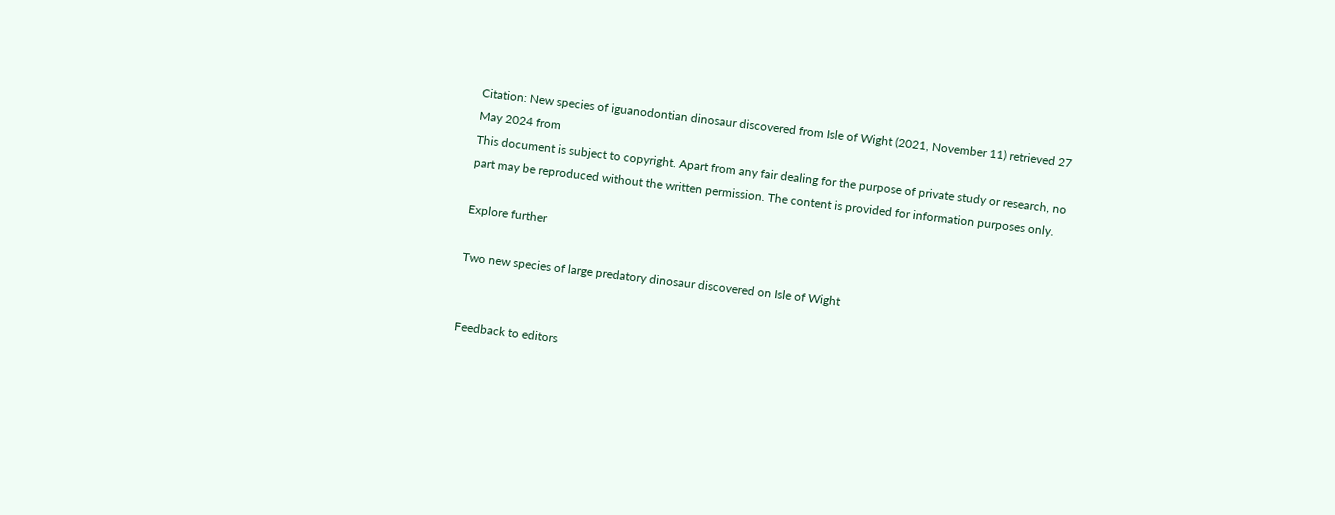Citation: New species of iguanodontian dinosaur discovered from Isle of Wight (2021, November 11) retrieved 27 May 2024 from
This document is subject to copyright. Apart from any fair dealing for the purpose of private study or research, no part may be reproduced without the written permission. The content is provided for information purposes only.

Explore further

Two new species of large predatory dinosaur discovered on Isle of Wight


Feedback to editors